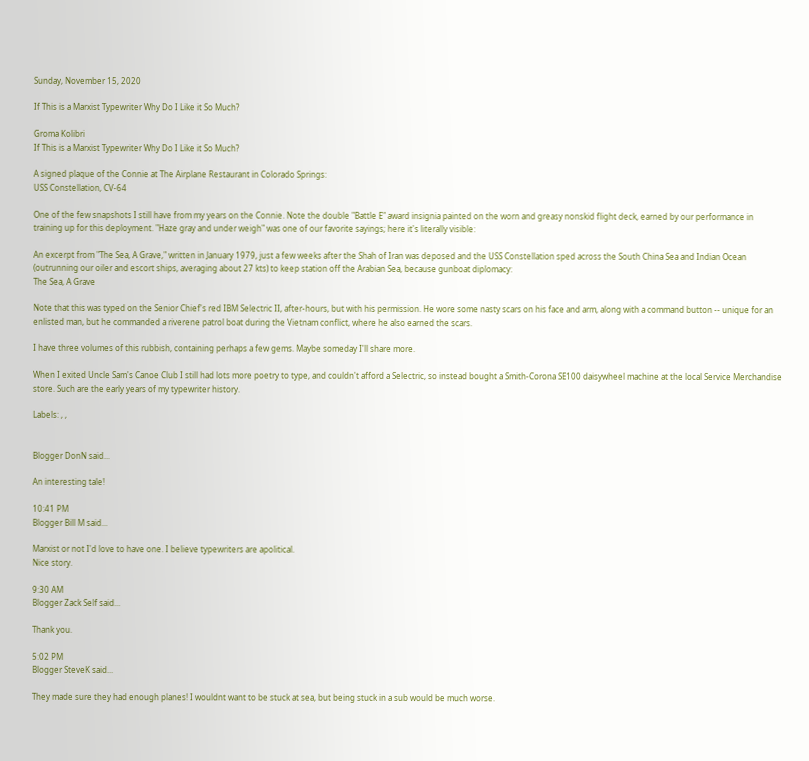Sunday, November 15, 2020

If This is a Marxist Typewriter Why Do I Like it So Much?

Groma Kolibri
If This is a Marxist Typewriter Why Do I Like it So Much?

A signed plaque of the Connie at The Airplane Restaurant in Colorado Springs:
USS Constellation, CV-64

One of the few snapshots I still have from my years on the Connie. Note the double "Battle E" award insignia painted on the worn and greasy nonskid flight deck, earned by our performance in training up for this deployment. "Haze gray and under weigh" was one of our favorite sayings; here it's literally visible:

An excerpt from "The Sea, A Grave," written in January 1979, just a few weeks after the Shah of Iran was deposed and the USS Constellation sped across the South China Sea and Indian Ocean (outrunning our oiler and escort ships, averaging about 27 kts) to keep station off the Arabian Sea, because gunboat diplomacy:
The Sea, A Grave

Note that this was typed on the Senior Chief's red IBM Selectric II, after-hours, but with his permission. He wore some nasty scars on his face and arm, along with a command button -- unique for an enlisted man, but he commanded a riverene patrol boat during the Vietnam conflict, where he also earned the scars.

I have three volumes of this rubbish, containing perhaps a few gems. Maybe someday I'll share more.

When I exited Uncle Sam's Canoe Club I still had lots more poetry to type, and couldn't afford a Selectric, so instead bought a Smith-Corona SE100 daisywheel machine at the local Service Merchandise store. Such are the early years of my typewriter history.

Labels: , ,


Blogger DonN said...

An interesting tale!

10:41 PM
Blogger Bill M said...

Marxist or not I'd love to have one. I believe typewriters are apolitical.
Nice story.

9:30 AM
Blogger Zack Self said...

Thank you.

5:02 PM
Blogger SteveK said...

They made sure they had enough planes! I wouldnt want to be stuck at sea, but being stuck in a sub would be much worse.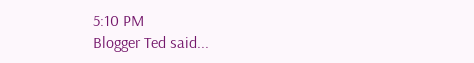5:10 PM
Blogger Ted said...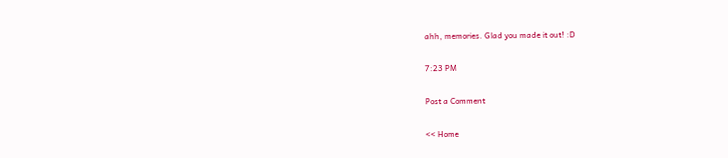ahh, memories. Glad you made it out! :D

7:23 PM

Post a Comment

<< Home